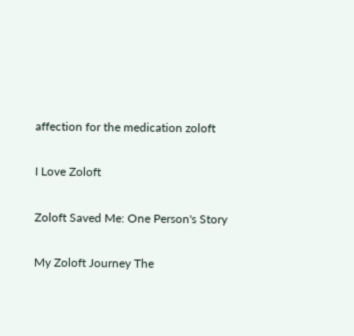affection for the medication zoloft

I Love Zoloft

Zoloft Saved Me: One Person's Story

My Zoloft Journey The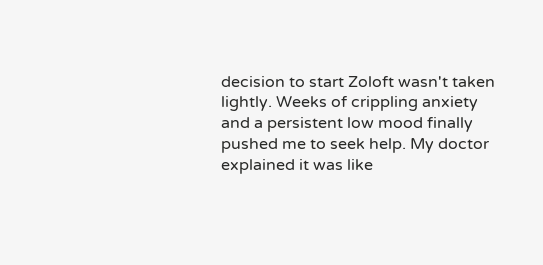decision to start Zoloft wasn't taken lightly. Weeks of crippling anxiety and a persistent low mood finally pushed me to seek help. My doctor explained it was like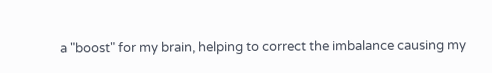a "boost" for my brain, helping to correct the imbalance causing my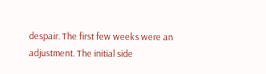despair. The first few weeks were an adjustment. The initial side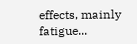effects, mainly fatigue...